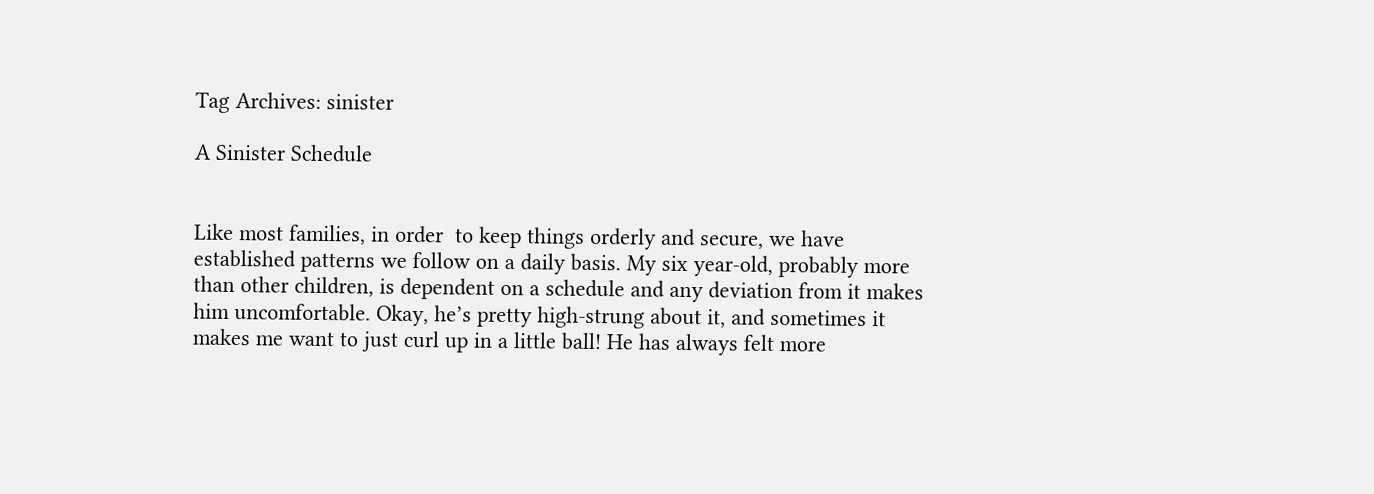Tag Archives: sinister

A Sinister Schedule


Like most families, in order  to keep things orderly and secure, we have established patterns we follow on a daily basis. My six year-old, probably more than other children, is dependent on a schedule and any deviation from it makes him uncomfortable. Okay, he’s pretty high-strung about it, and sometimes it makes me want to just curl up in a little ball! He has always felt more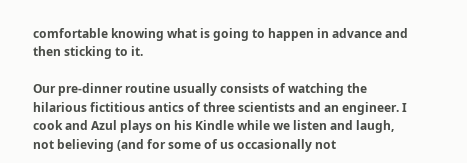comfortable knowing what is going to happen in advance and then sticking to it.

Our pre-dinner routine usually consists of watching the hilarious fictitious antics of three scientists and an engineer. I cook and Azul plays on his Kindle while we listen and laugh, not believing (and for some of us occasionally not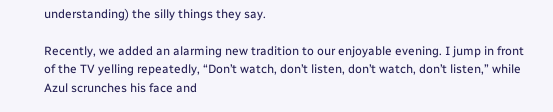understanding) the silly things they say.

Recently, we added an alarming new tradition to our enjoyable evening. I jump in front of the TV yelling repeatedly, “Don’t watch, don’t listen, don’t watch, don’t listen,” while Azul scrunches his face and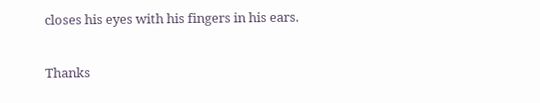closes his eyes with his fingers in his ears.

Thanks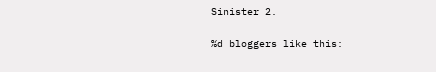Sinister 2.

%d bloggers like this: